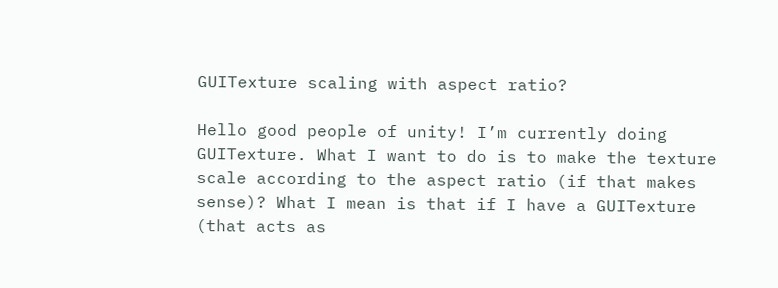GUITexture scaling with aspect ratio?

Hello good people of unity! I’m currently doing GUITexture. What I want to do is to make the texture scale according to the aspect ratio (if that makes sense)? What I mean is that if I have a GUITexture (that acts as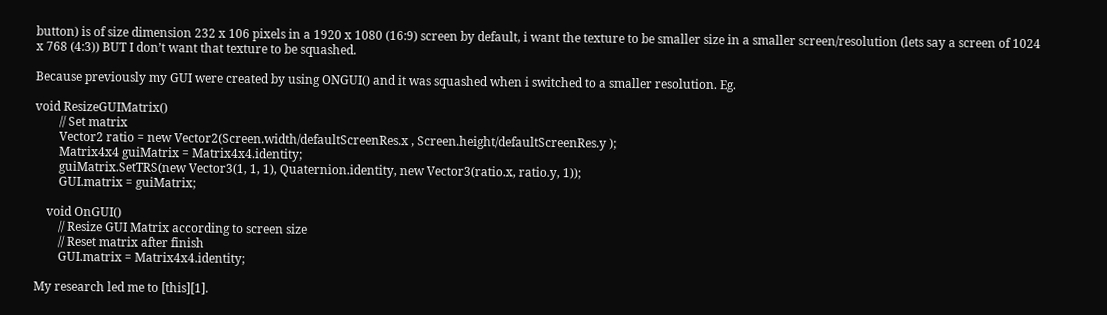button) is of size dimension 232 x 106 pixels in a 1920 x 1080 (16:9) screen by default, i want the texture to be smaller size in a smaller screen/resolution (lets say a screen of 1024 x 768 (4:3)) BUT I don’t want that texture to be squashed.

Because previously my GUI were created by using ONGUI() and it was squashed when i switched to a smaller resolution. Eg.

void ResizeGUIMatrix()
        // Set matrix
        Vector2 ratio = new Vector2(Screen.width/defaultScreenRes.x , Screen.height/defaultScreenRes.y );
        Matrix4x4 guiMatrix = Matrix4x4.identity;
        guiMatrix.SetTRS(new Vector3(1, 1, 1), Quaternion.identity, new Vector3(ratio.x, ratio.y, 1));
        GUI.matrix = guiMatrix;

    void OnGUI()
        // Resize GUI Matrix according to screen size
        // Reset matrix after finish
        GUI.matrix = Matrix4x4.identity;

My research led me to [this][1].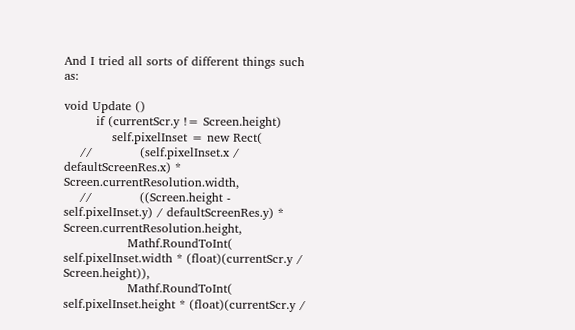And I tried all sorts of different things such as:

void Update ()
        if (currentScr.y != Screen.height)
            self.pixelInset = new Rect(
    //            (self.pixelInset.x / defaultScreenRes.x) * Screen.currentResolution.width,
    //            ((Screen.height - self.pixelInset.y) / defaultScreenRes.y) * Screen.currentResolution.height,
                Mathf.RoundToInt( self.pixelInset.width * (float)(currentScr.y / Screen.height)),
                Mathf.RoundToInt( self.pixelInset.height * (float)(currentScr.y /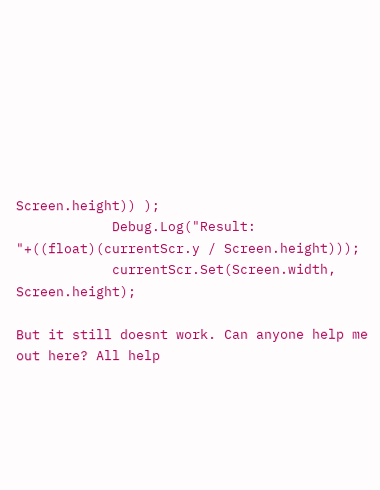Screen.height)) );
            Debug.Log("Result: "+((float)(currentScr.y / Screen.height)));
            currentScr.Set(Screen.width, Screen.height);

But it still doesnt work. Can anyone help me out here? All help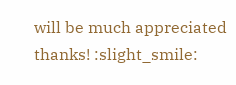will be much appreciated thanks! :slight_smile: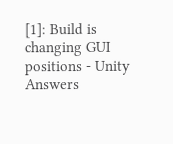[1]: Build is changing GUI positions - Unity Answers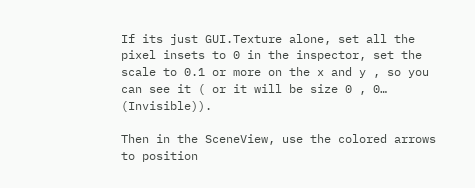If its just GUI.Texture alone, set all the pixel insets to 0 in the inspector, set the scale to 0.1 or more on the x and y , so you can see it ( or it will be size 0 , 0… (Invisible)).

Then in the SceneView, use the colored arrows to position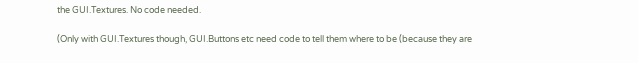the GUI.Textures. No code needed.

(Only with GUI.Textures though, GUI.Buttons etc need code to tell them where to be (because they are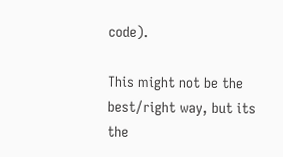code).

This might not be the best/right way, but its the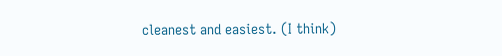cleanest and easiest. (I think)